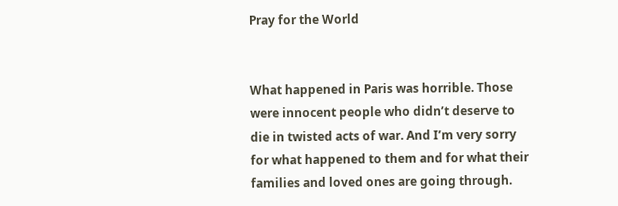Pray for the World


What happened in Paris was horrible. Those were innocent people who didn’t deserve to die in twisted acts of war. And I’m very sorry for what happened to them and for what their families and loved ones are going through.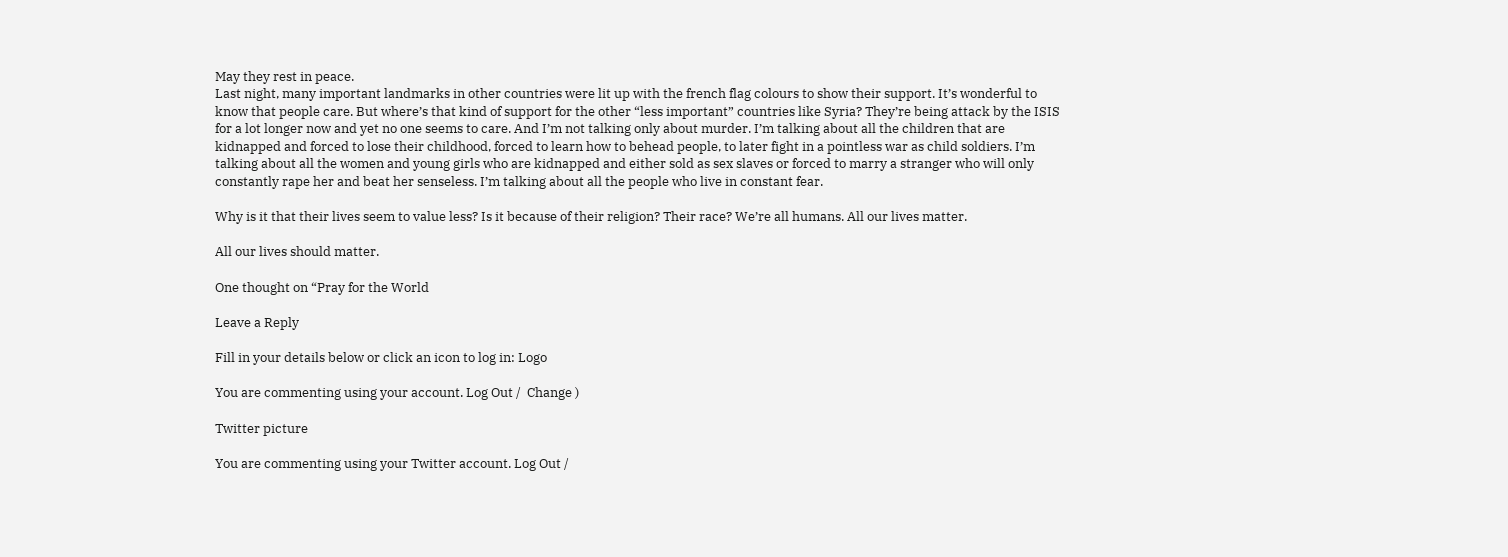May they rest in peace.
Last night, many important landmarks in other countries were lit up with the french flag colours to show their support. It’s wonderful to know that people care. But where’s that kind of support for the other “less important” countries like Syria? They’re being attack by the ISIS for a lot longer now and yet no one seems to care. And I’m not talking only about murder. I’m talking about all the children that are kidnapped and forced to lose their childhood, forced to learn how to behead people, to later fight in a pointless war as child soldiers. I’m talking about all the women and young girls who are kidnapped and either sold as sex slaves or forced to marry a stranger who will only constantly rape her and beat her senseless. I’m talking about all the people who live in constant fear.

Why is it that their lives seem to value less? Is it because of their religion? Their race? We’re all humans. All our lives matter.

All our lives should matter.

One thought on “Pray for the World

Leave a Reply

Fill in your details below or click an icon to log in: Logo

You are commenting using your account. Log Out /  Change )

Twitter picture

You are commenting using your Twitter account. Log Out /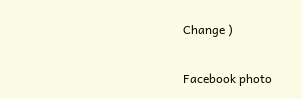Change )

Facebook photo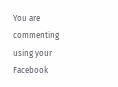You are commenting using your Facebook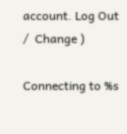account. Log Out /  Change )

Connecting to %s